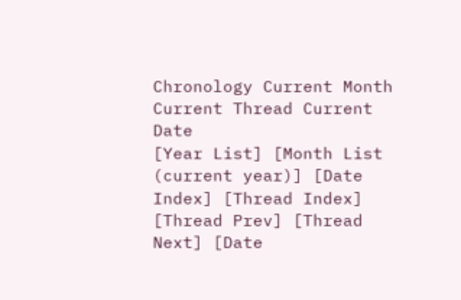Chronology Current Month Current Thread Current Date
[Year List] [Month List (current year)] [Date Index] [Thread Index] [Thread Prev] [Thread Next] [Date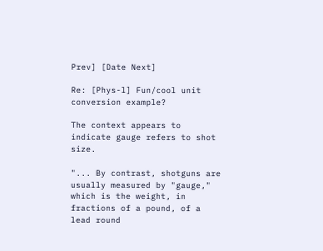Prev] [Date Next]

Re: [Phys-l] Fun/cool unit conversion example?

The context appears to indicate gauge refers to shot size.

"... By contrast, shotguns are usually measured by "gauge," which is the weight, in fractions of a pound, of a lead round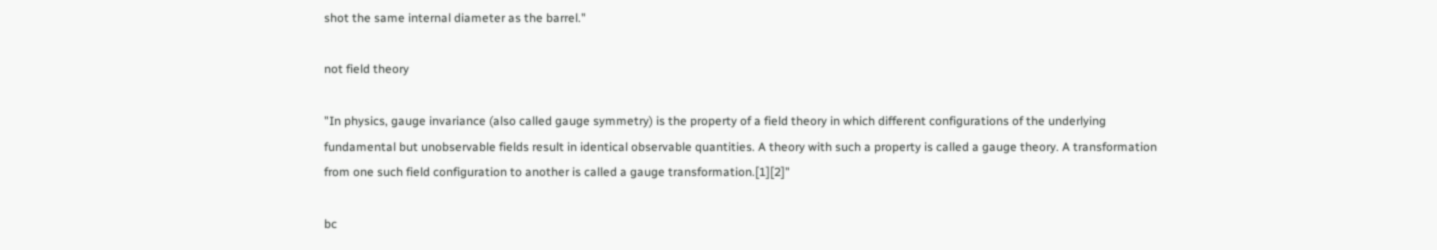shot the same internal diameter as the barrel."

not field theory

"In physics, gauge invariance (also called gauge symmetry) is the property of a field theory in which different configurations of the underlying fundamental but unobservable fields result in identical observable quantities. A theory with such a property is called a gauge theory. A transformation from one such field configuration to another is called a gauge transformation.[1][2]"

bc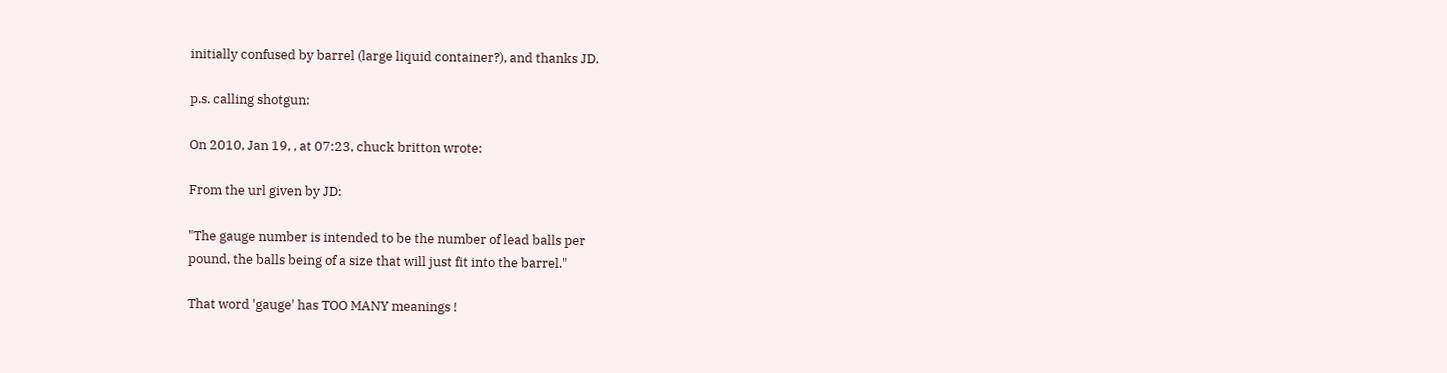initially confused by barrel (large liquid container?), and thanks JD.

p.s. calling shotgun:

On 2010, Jan 19, , at 07:23, chuck britton wrote:

From the url given by JD:

"The gauge number is intended to be the number of lead balls per
pound, the balls being of a size that will just fit into the barrel."

That word 'gauge' has TOO MANY meanings !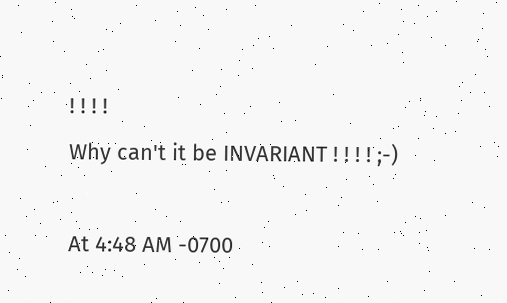! ! ! !
Why can't it be INVARIANT ! ! ! ! ;-)

At 4:48 AM -0700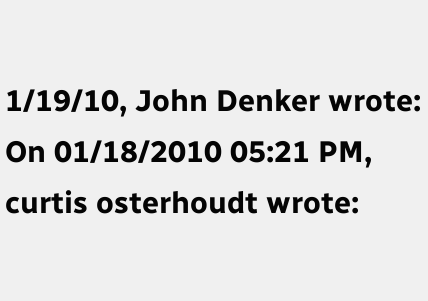1/19/10, John Denker wrote:
On 01/18/2010 05:21 PM, curtis osterhoudt wrote: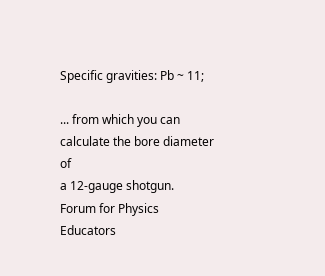Specific gravities: Pb ~ 11;

... from which you can calculate the bore diameter of
a 12-gauge shotgun.
Forum for Physics Educators